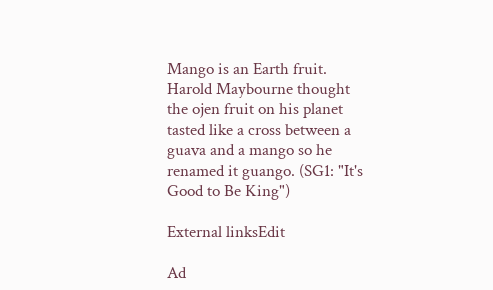Mango is an Earth fruit. Harold Maybourne thought the ojen fruit on his planet tasted like a cross between a guava and a mango so he renamed it guango. (SG1: "It's Good to Be King")

External linksEdit

Ad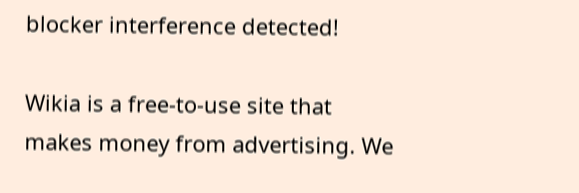blocker interference detected!

Wikia is a free-to-use site that makes money from advertising. We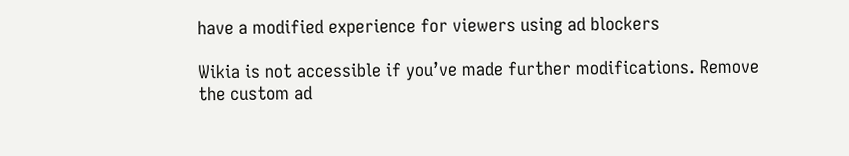have a modified experience for viewers using ad blockers

Wikia is not accessible if you’ve made further modifications. Remove the custom ad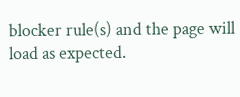blocker rule(s) and the page will load as expected.